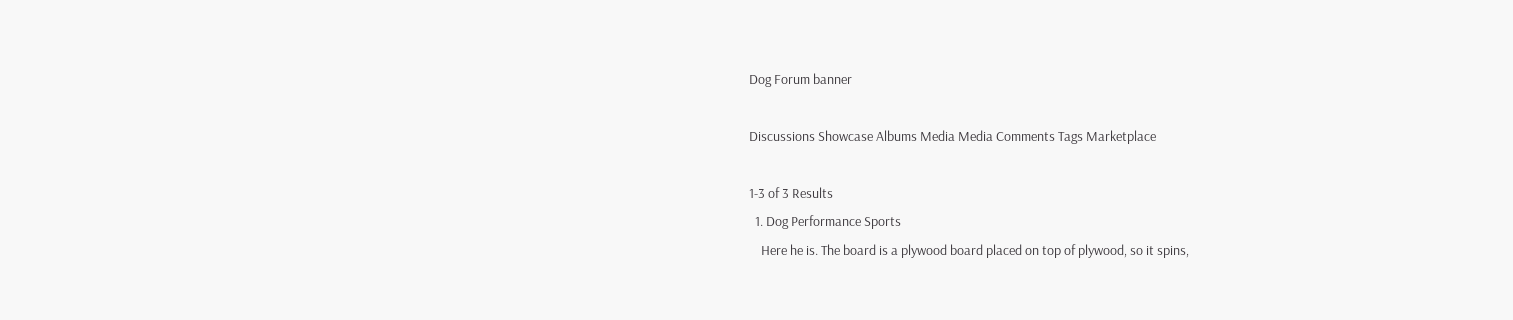Dog Forum banner

Discussions Showcase Albums Media Media Comments Tags Marketplace

1-3 of 3 Results
  1. Dog Performance Sports
    Here he is. The board is a plywood board placed on top of plywood, so it spins,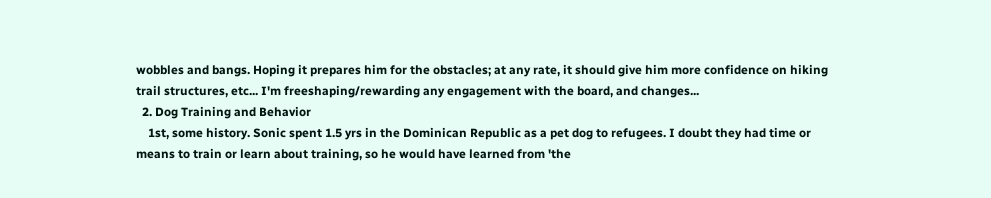wobbles and bangs. Hoping it prepares him for the obstacles; at any rate, it should give him more confidence on hiking trail structures, etc... I'm freeshaping/rewarding any engagement with the board, and changes...
  2. Dog Training and Behavior
    1st, some history. Sonic spent 1.5 yrs in the Dominican Republic as a pet dog to refugees. I doubt they had time or means to train or learn about training, so he would have learned from 'the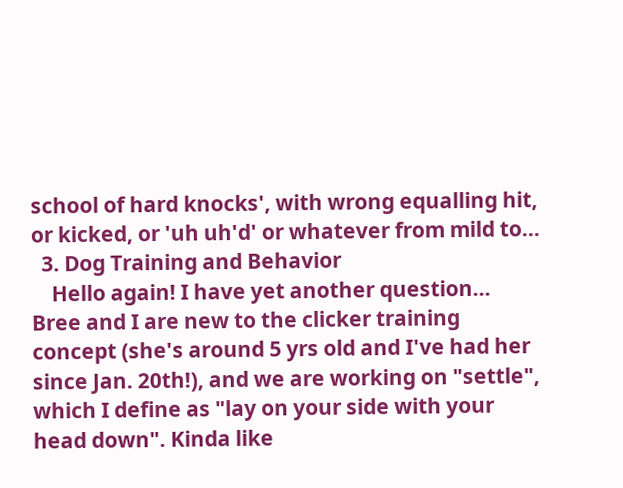school of hard knocks', with wrong equalling hit, or kicked, or 'uh uh'd' or whatever from mild to...
  3. Dog Training and Behavior
    Hello again! I have yet another question... Bree and I are new to the clicker training concept (she's around 5 yrs old and I've had her since Jan. 20th!), and we are working on "settle", which I define as "lay on your side with your head down". Kinda like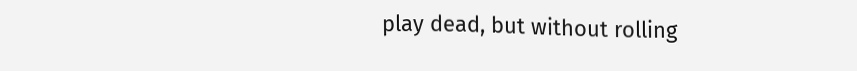play dead, but without rolling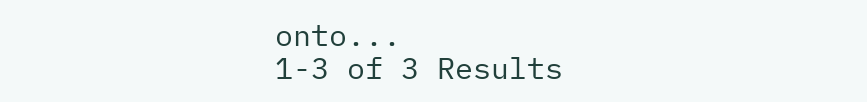onto...
1-3 of 3 Results